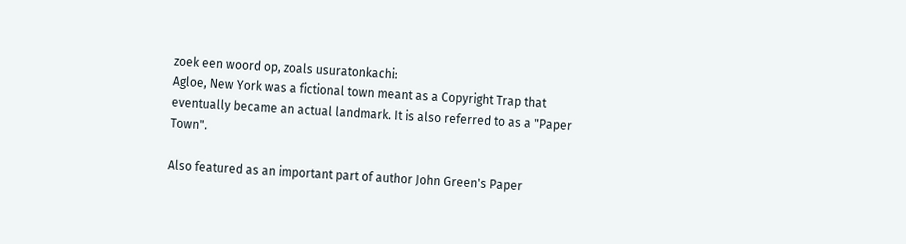zoek een woord op, zoals usuratonkachi:
Agloe, New York was a fictional town meant as a Copyright Trap that eventually became an actual landmark. It is also referred to as a "Paper Town".

Also featured as an important part of author John Green's Paper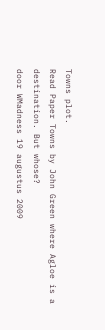Towns plot.
Read Paper Towns by John Green where Agloe is a destination. But whose?
door WMadness 19 augustus 2009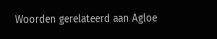Woorden gerelateerd aan Agloe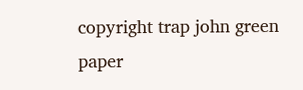copyright trap john green paper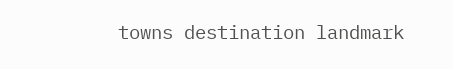towns destination landmark